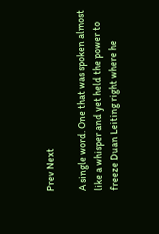Prev Next

A single word. One that was spoken almost like a whisper and yet held the power to freeze Duan Leiting right where he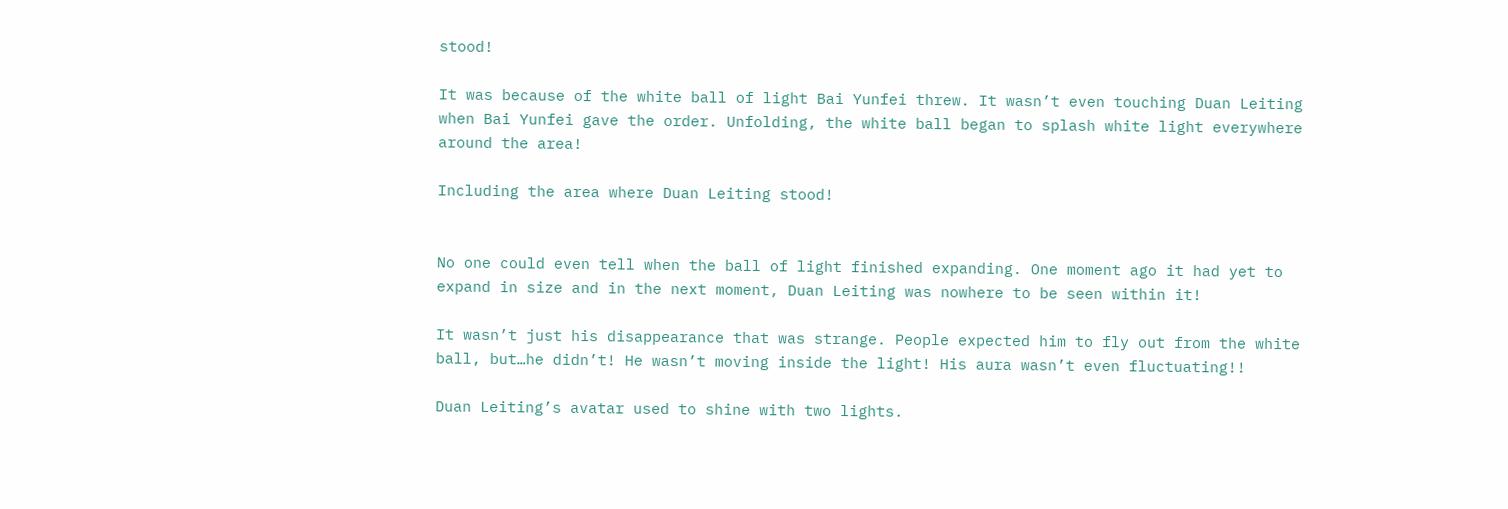stood!

It was because of the white ball of light Bai Yunfei threw. It wasn’t even touching Duan Leiting when Bai Yunfei gave the order. Unfolding, the white ball began to splash white light everywhere around the area!

Including the area where Duan Leiting stood!


No one could even tell when the ball of light finished expanding. One moment ago it had yet to expand in size and in the next moment, Duan Leiting was nowhere to be seen within it!

It wasn’t just his disappearance that was strange. People expected him to fly out from the white ball, but…he didn’t! He wasn’t moving inside the light! His aura wasn’t even fluctuating!!

Duan Leiting’s avatar used to shine with two lights.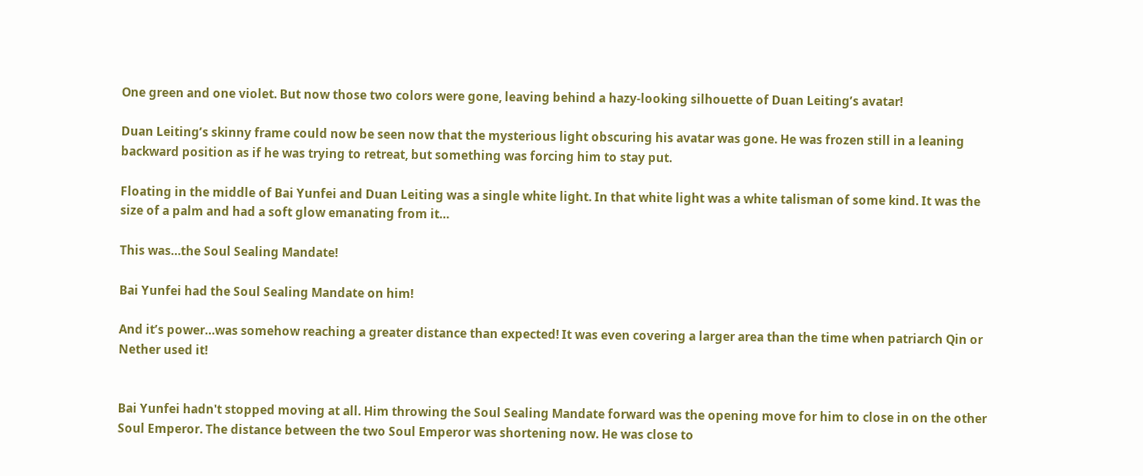One green and one violet. But now those two colors were gone, leaving behind a hazy-looking silhouette of Duan Leiting’s avatar!

Duan Leiting’s skinny frame could now be seen now that the mysterious light obscuring his avatar was gone. He was frozen still in a leaning backward position as if he was trying to retreat, but something was forcing him to stay put.

Floating in the middle of Bai Yunfei and Duan Leiting was a single white light. In that white light was a white talisman of some kind. It was the size of a palm and had a soft glow emanating from it…

This was…the Soul Sealing Mandate!

Bai Yunfei had the Soul Sealing Mandate on him!

And it’s power…was somehow reaching a greater distance than expected! It was even covering a larger area than the time when patriarch Qin or Nether used it!


Bai Yunfei hadn't stopped moving at all. Him throwing the Soul Sealing Mandate forward was the opening move for him to close in on the other Soul Emperor. The distance between the two Soul Emperor was shortening now. He was close to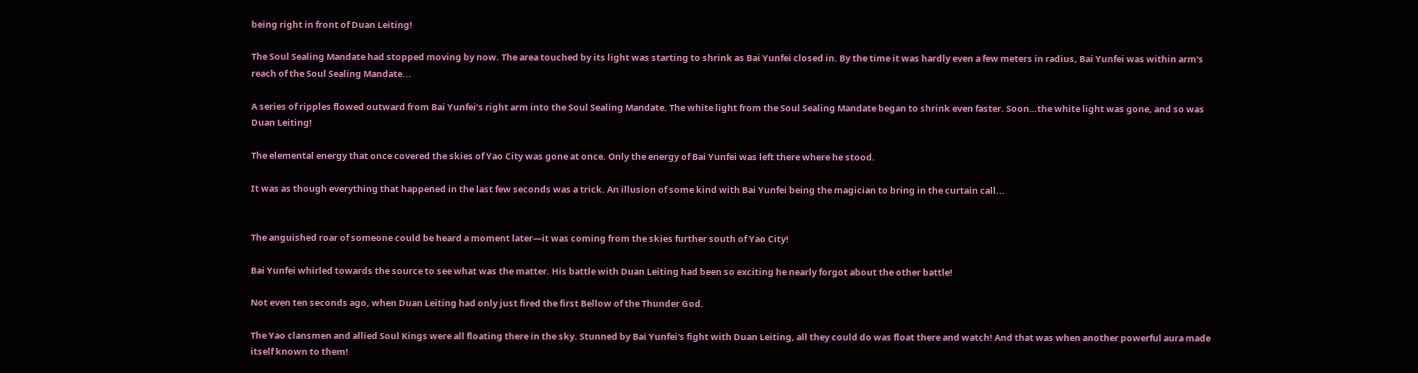being right in front of Duan Leiting!

The Soul Sealing Mandate had stopped moving by now. The area touched by its light was starting to shrink as Bai Yunfei closed in. By the time it was hardly even a few meters in radius, Bai Yunfei was within arm's reach of the Soul Sealing Mandate...

A series of ripples flowed outward from Bai Yunfei’s right arm into the Soul Sealing Mandate. The white light from the Soul Sealing Mandate began to shrink even faster. Soon…the white light was gone, and so was Duan Leiting!

The elemental energy that once covered the skies of Yao City was gone at once. Only the energy of Bai Yunfei was left there where he stood.

It was as though everything that happened in the last few seconds was a trick. An illusion of some kind with Bai Yunfei being the magician to bring in the curtain call...


The anguished roar of someone could be heard a moment later—it was coming from the skies further south of Yao City!

Bai Yunfei whirled towards the source to see what was the matter. His battle with Duan Leiting had been so exciting he nearly forgot about the other battle!

Not even ten seconds ago, when Duan Leiting had only just fired the first Bellow of the Thunder God.

The Yao clansmen and allied Soul Kings were all floating there in the sky. Stunned by Bai Yunfei's fight with Duan Leiting, all they could do was float there and watch! And that was when another powerful aura made itself known to them!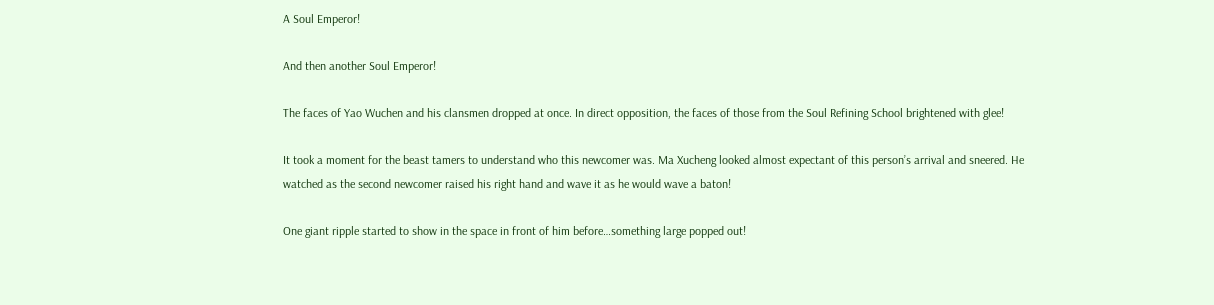A Soul Emperor!

And then another Soul Emperor!

The faces of Yao Wuchen and his clansmen dropped at once. In direct opposition, the faces of those from the Soul Refining School brightened with glee!

It took a moment for the beast tamers to understand who this newcomer was. Ma Xucheng looked almost expectant of this person’s arrival and sneered. He watched as the second newcomer raised his right hand and wave it as he would wave a baton!

One giant ripple started to show in the space in front of him before…something large popped out!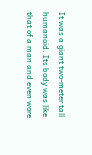It was a giant two-meter tall humanoid. Its body was like that of a man and even wore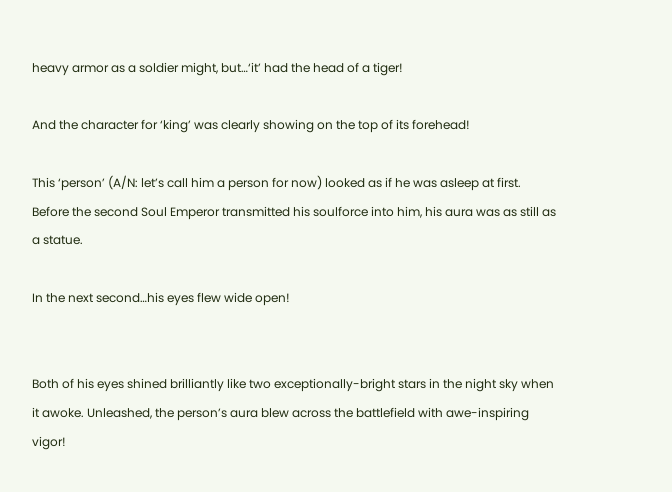heavy armor as a soldier might, but…‘it’ had the head of a tiger!

And the character for ‘king’ was clearly showing on the top of its forehead!

This ‘person’ (A/N: let’s call him a person for now) looked as if he was asleep at first. Before the second Soul Emperor transmitted his soulforce into him, his aura was as still as a statue.

In the next second…his eyes flew wide open!


Both of his eyes shined brilliantly like two exceptionally-bright stars in the night sky when it awoke. Unleashed, the person’s aura blew across the battlefield with awe-inspiring vigor!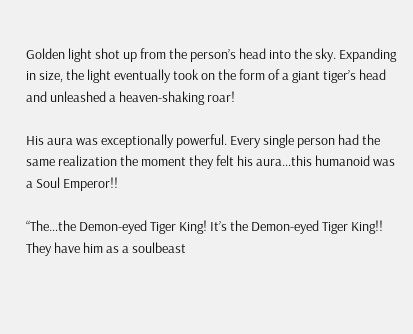Golden light shot up from the person’s head into the sky. Expanding in size, the light eventually took on the form of a giant tiger’s head and unleashed a heaven-shaking roar!

His aura was exceptionally powerful. Every single person had the same realization the moment they felt his aura…this humanoid was a Soul Emperor!!

“The…the Demon-eyed Tiger King! It’s the Demon-eyed Tiger King!! They have him as a soulbeast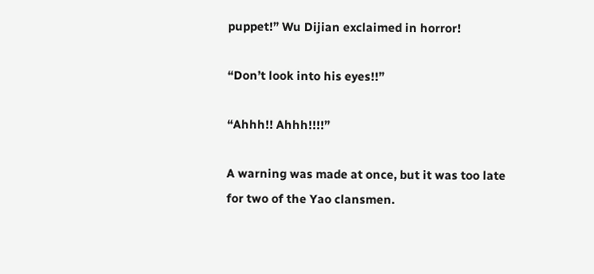puppet!” Wu Dijian exclaimed in horror!

“Don’t look into his eyes!!”

“Ahhh!! Ahhh!!!!”

A warning was made at once, but it was too late for two of the Yao clansmen.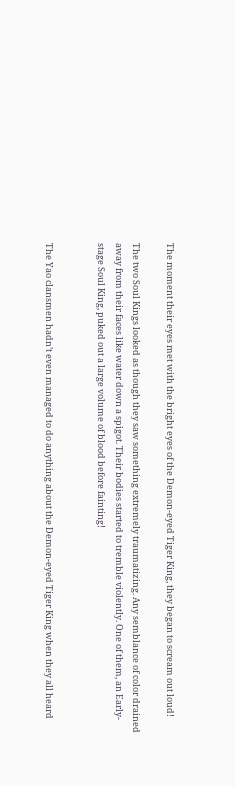The moment their eyes met with the bright eyes of the Demon-eyed Tiger King, they began to scream out loud!

The two Soul Kings looked as though they saw something extremely traumatizing. Any semblance of color drained away from their faces like water down a spigot. Their bodies started to tremble violently. One of them, an Early-stage Soul King, puked out a large volume of blood before fainting!


The Yao clansmen hadn’t even managed to do anything about the Demon-eyed Tiger King when they all heard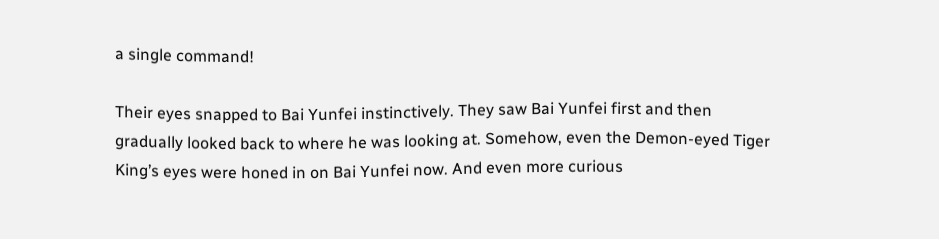a single command!

Their eyes snapped to Bai Yunfei instinctively. They saw Bai Yunfei first and then gradually looked back to where he was looking at. Somehow, even the Demon-eyed Tiger King’s eyes were honed in on Bai Yunfei now. And even more curious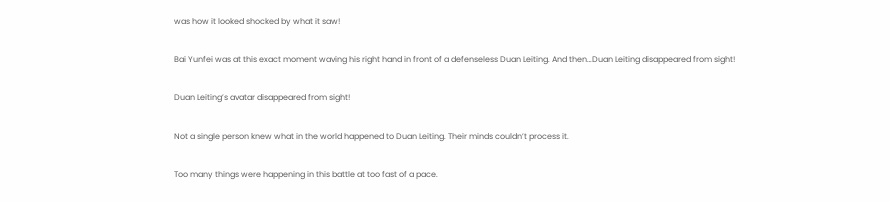was how it looked shocked by what it saw!

Bai Yunfei was at this exact moment waving his right hand in front of a defenseless Duan Leiting. And then…Duan Leiting disappeared from sight!

Duan Leiting’s avatar disappeared from sight!

Not a single person knew what in the world happened to Duan Leiting. Their minds couldn’t process it.

Too many things were happening in this battle at too fast of a pace.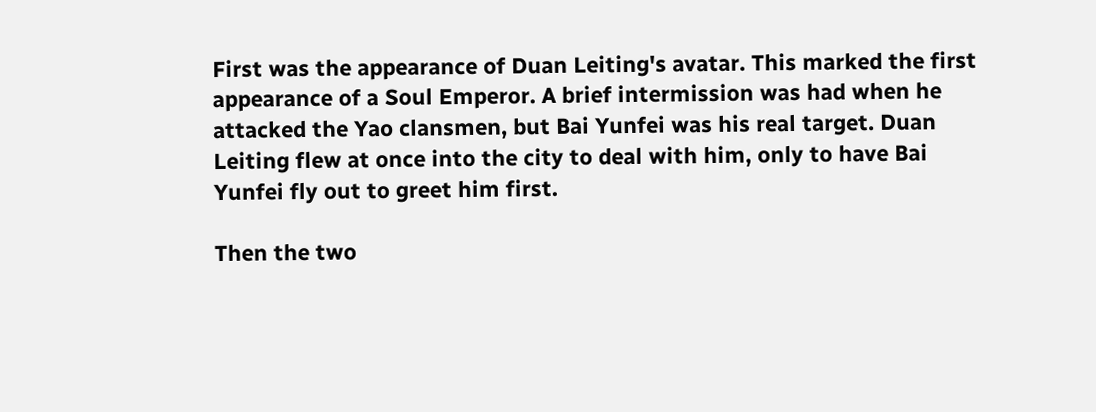First was the appearance of Duan Leiting's avatar. This marked the first appearance of a Soul Emperor. A brief intermission was had when he attacked the Yao clansmen, but Bai Yunfei was his real target. Duan Leiting flew at once into the city to deal with him, only to have Bai Yunfei fly out to greet him first.

Then the two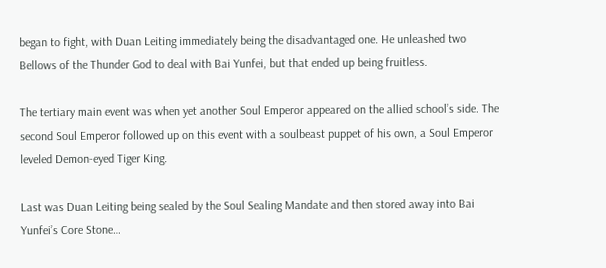began to fight, with Duan Leiting immediately being the disadvantaged one. He unleashed two Bellows of the Thunder God to deal with Bai Yunfei, but that ended up being fruitless.

The tertiary main event was when yet another Soul Emperor appeared on the allied school’s side. The second Soul Emperor followed up on this event with a soulbeast puppet of his own, a Soul Emperor leveled Demon-eyed Tiger King.

Last was Duan Leiting being sealed by the Soul Sealing Mandate and then stored away into Bai Yunfei’s Core Stone…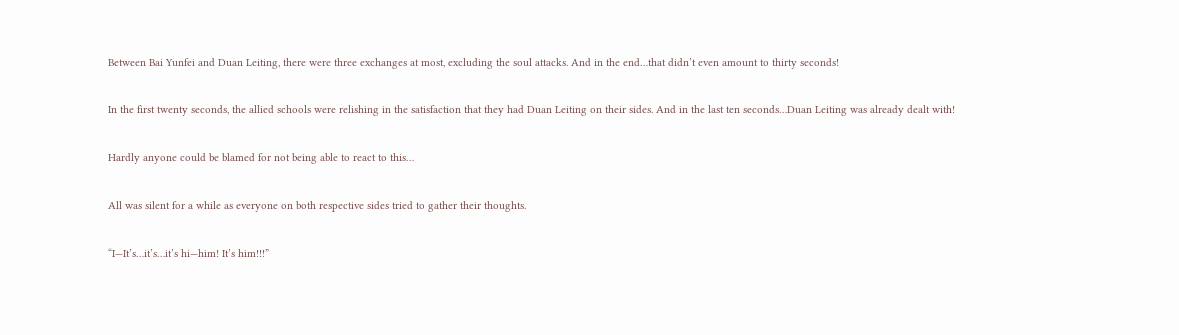Between Bai Yunfei and Duan Leiting, there were three exchanges at most, excluding the soul attacks. And in the end…that didn’t even amount to thirty seconds!

In the first twenty seconds, the allied schools were relishing in the satisfaction that they had Duan Leiting on their sides. And in the last ten seconds…Duan Leiting was already dealt with!

Hardly anyone could be blamed for not being able to react to this…

All was silent for a while as everyone on both respective sides tried to gather their thoughts.

“I—It’s…it’s…it’s hi—him! It’s him!!!”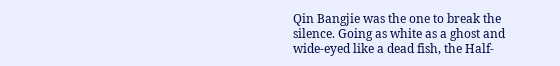Qin Bangjie was the one to break the silence. Going as white as a ghost and wide-eyed like a dead fish, the Half-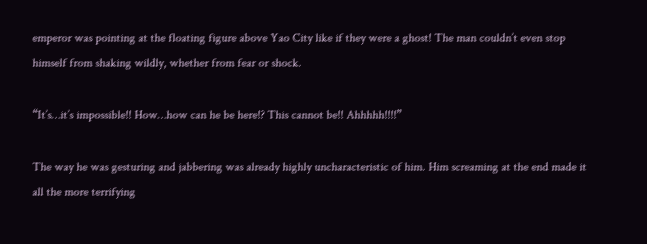emperor was pointing at the floating figure above Yao City like if they were a ghost! The man couldn’t even stop himself from shaking wildly, whether from fear or shock.

“It’s…it’s impossible!! How…how can he be here!? This cannot be!! Ahhhhh!!!!”

The way he was gesturing and jabbering was already highly uncharacteristic of him. Him screaming at the end made it all the more terrifying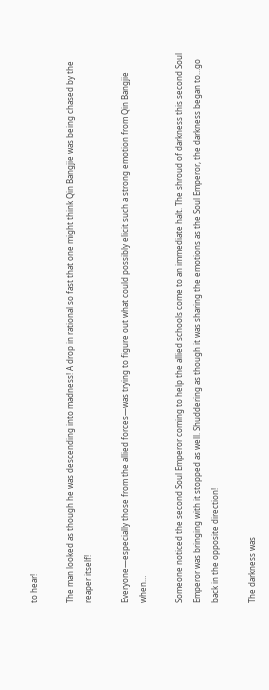to hear!

The man looked as though he was descending into madness! A drop in rational so fast that one might think Qin Bangjie was being chased by the reaper itself!

Everyone—especially those from the allied forces—was trying to figure out what could possibly elicit such a strong emotion from Qin Bangjie when…

Someone noticed the second Soul Emperor coming to help the allied schools come to an immediate halt. The shroud of darkness this second Soul Emperor was bringing with it stopped as well. Shuddering as though it was sharing the emotions as the Soul Emperor, the darkness began to…go back in the opposite direction!

The darkness was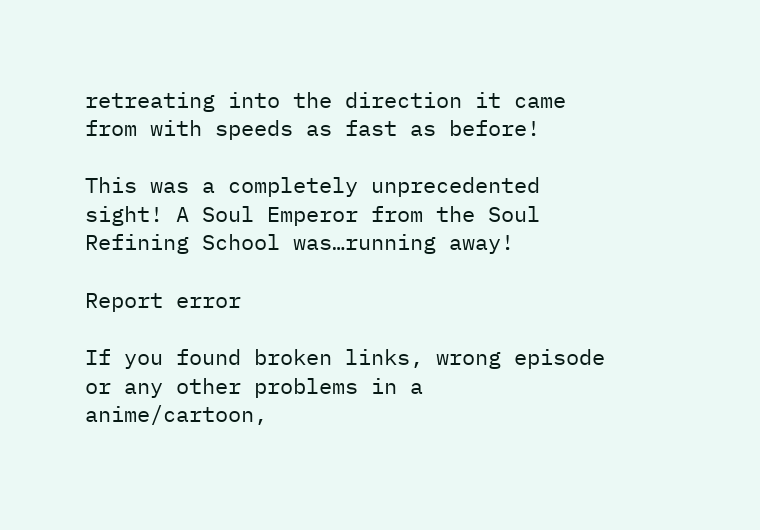retreating into the direction it came from with speeds as fast as before!

This was a completely unprecedented sight! A Soul Emperor from the Soul Refining School was…running away!

Report error

If you found broken links, wrong episode or any other problems in a anime/cartoon,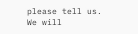please tell us. We will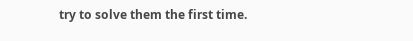try to solve them the first time.